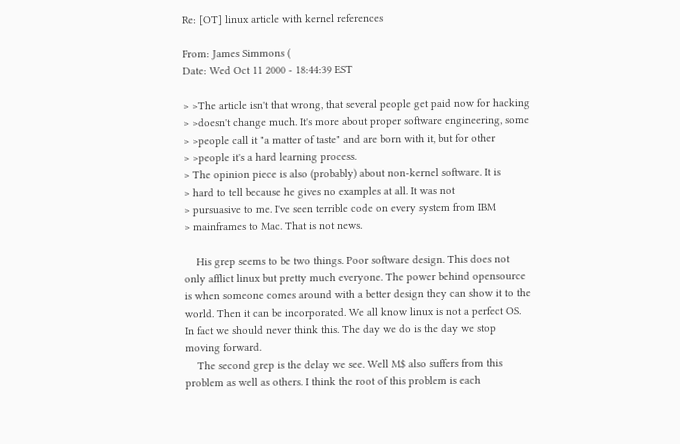Re: [OT] linux article with kernel references

From: James Simmons (
Date: Wed Oct 11 2000 - 18:44:39 EST

> >The article isn't that wrong, that several people get paid now for hacking
> >doesn't change much. It's more about proper software engineering, some
> >people call it "a matter of taste" and are born with it, but for other
> >people it's a hard learning process.
> The opinion piece is also (probably) about non-kernel software. It is
> hard to tell because he gives no examples at all. It was not
> pursuasive to me. I've seen terrible code on every system from IBM
> mainframes to Mac. That is not news.

    His grep seems to be two things. Poor software design. This does not
only afflict linux but pretty much everyone. The power behind opensource
is when someone comes around with a better design they can show it to the
world. Then it can be incorporated. We all know linux is not a perfect OS.
In fact we should never think this. The day we do is the day we stop
moving forward.
    The second grep is the delay we see. Well M$ also suffers from this
problem as well as others. I think the root of this problem is each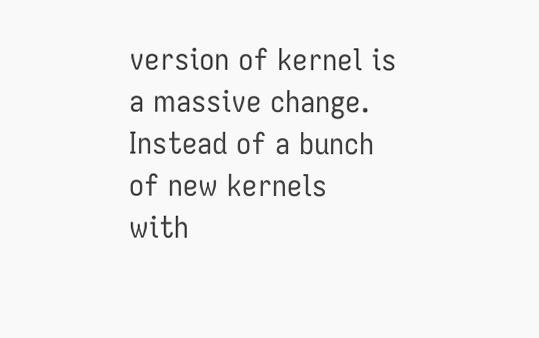version of kernel is a massive change. Instead of a bunch of new kernels
with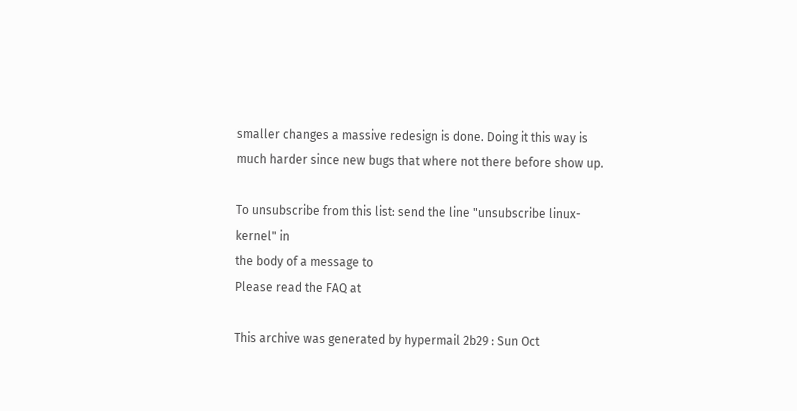smaller changes a massive redesign is done. Doing it this way is
much harder since new bugs that where not there before show up.

To unsubscribe from this list: send the line "unsubscribe linux-kernel" in
the body of a message to
Please read the FAQ at

This archive was generated by hypermail 2b29 : Sun Oct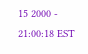15 2000 - 21:00:18 EST